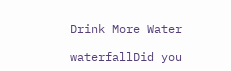Drink More Water

waterfallDid you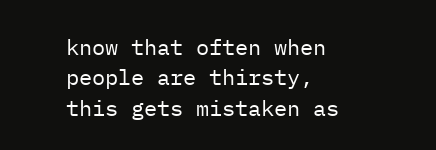know that often when people are thirsty, this gets mistaken as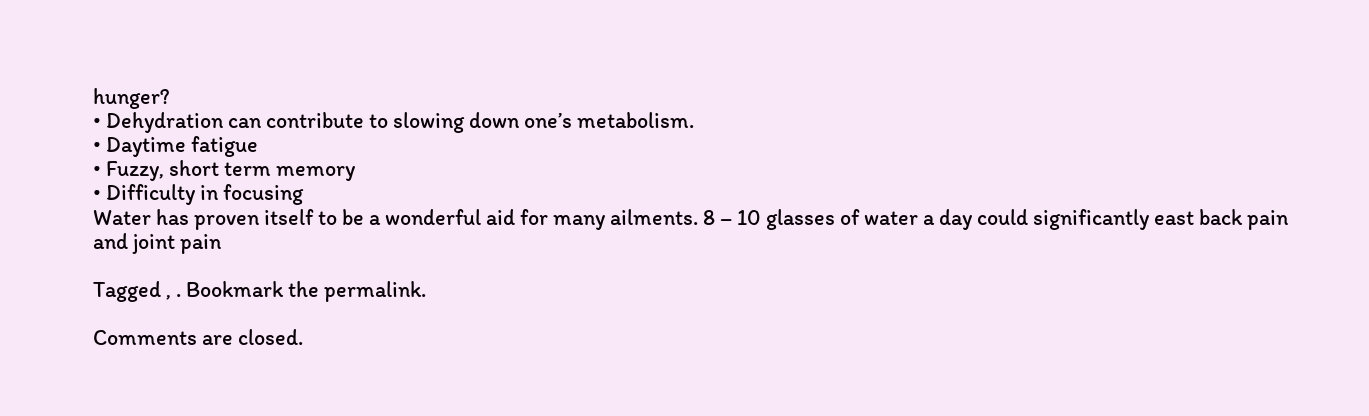hunger?
• Dehydration can contribute to slowing down one’s metabolism.
• Daytime fatigue
• Fuzzy, short term memory
• Difficulty in focusing
Water has proven itself to be a wonderful aid for many ailments. 8 – 10 glasses of water a day could significantly east back pain and joint pain

Tagged , . Bookmark the permalink.

Comments are closed.